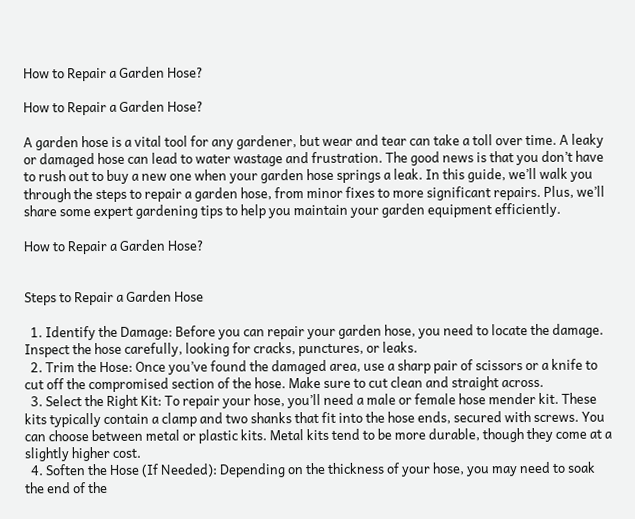How to Repair a Garden Hose?

How to Repair a Garden Hose?

A garden hose is a vital tool for any gardener, but wear and tear can take a toll over time. A leaky or damaged hose can lead to water wastage and frustration. The good news is that you don’t have to rush out to buy a new one when your garden hose springs a leak. In this guide, we’ll walk you through the steps to repair a garden hose, from minor fixes to more significant repairs. Plus, we’ll share some expert gardening tips to help you maintain your garden equipment efficiently.

How to Repair a Garden Hose?


Steps to Repair a Garden Hose

  1. Identify the Damage: Before you can repair your garden hose, you need to locate the damage. Inspect the hose carefully, looking for cracks, punctures, or leaks.
  2. Trim the Hose: Once you’ve found the damaged area, use a sharp pair of scissors or a knife to cut off the compromised section of the hose. Make sure to cut clean and straight across.
  3. Select the Right Kit: To repair your hose, you’ll need a male or female hose mender kit. These kits typically contain a clamp and two shanks that fit into the hose ends, secured with screws. You can choose between metal or plastic kits. Metal kits tend to be more durable, though they come at a slightly higher cost.
  4. Soften the Hose (If Needed): Depending on the thickness of your hose, you may need to soak the end of the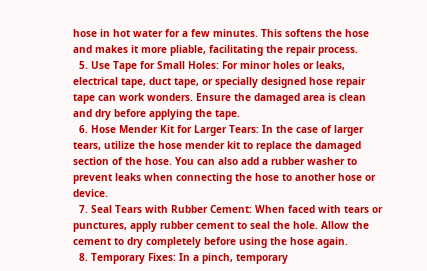hose in hot water for a few minutes. This softens the hose and makes it more pliable, facilitating the repair process.
  5. Use Tape for Small Holes: For minor holes or leaks, electrical tape, duct tape, or specially designed hose repair tape can work wonders. Ensure the damaged area is clean and dry before applying the tape.
  6. Hose Mender Kit for Larger Tears: In the case of larger tears, utilize the hose mender kit to replace the damaged section of the hose. You can also add a rubber washer to prevent leaks when connecting the hose to another hose or device.
  7. Seal Tears with Rubber Cement: When faced with tears or punctures, apply rubber cement to seal the hole. Allow the cement to dry completely before using the hose again.
  8. Temporary Fixes: In a pinch, temporary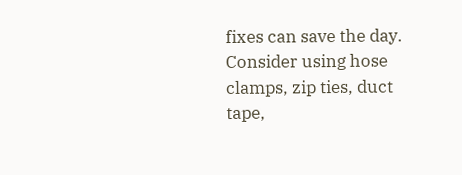fixes can save the day. Consider using hose clamps, zip ties, duct tape,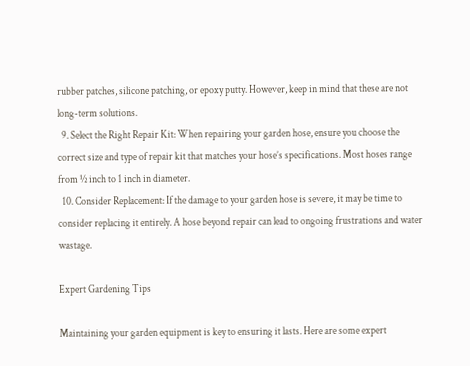rubber patches, silicone patching, or epoxy putty. However, keep in mind that these are not long-term solutions.
  9. Select the Right Repair Kit: When repairing your garden hose, ensure you choose the correct size and type of repair kit that matches your hose’s specifications. Most hoses range from ½ inch to 1 inch in diameter.
  10. Consider Replacement: If the damage to your garden hose is severe, it may be time to consider replacing it entirely. A hose beyond repair can lead to ongoing frustrations and water wastage.

Expert Gardening Tips

Maintaining your garden equipment is key to ensuring it lasts. Here are some expert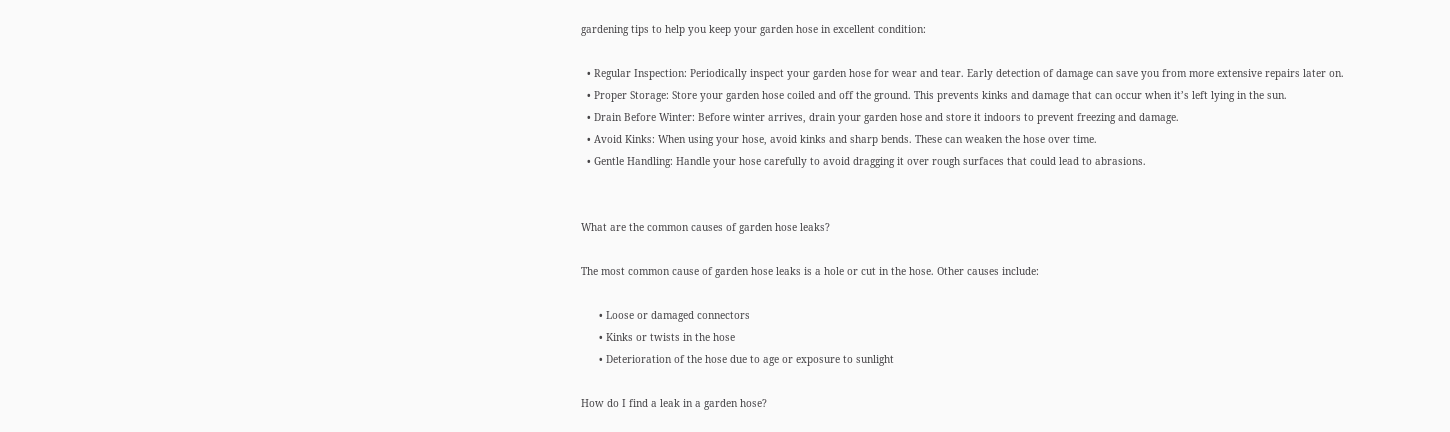gardening tips to help you keep your garden hose in excellent condition:

  • Regular Inspection: Periodically inspect your garden hose for wear and tear. Early detection of damage can save you from more extensive repairs later on.
  • Proper Storage: Store your garden hose coiled and off the ground. This prevents kinks and damage that can occur when it’s left lying in the sun.
  • Drain Before Winter: Before winter arrives, drain your garden hose and store it indoors to prevent freezing and damage.
  • Avoid Kinks: When using your hose, avoid kinks and sharp bends. These can weaken the hose over time.
  • Gentle Handling: Handle your hose carefully to avoid dragging it over rough surfaces that could lead to abrasions.


What are the common causes of garden hose leaks?

The most common cause of garden hose leaks is a hole or cut in the hose. Other causes include:

      • Loose or damaged connectors
      • Kinks or twists in the hose
      • Deterioration of the hose due to age or exposure to sunlight

How do I find a leak in a garden hose?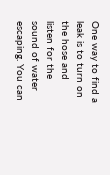One way to find a leak is to turn on the hose and listen for the sound of water escaping. You can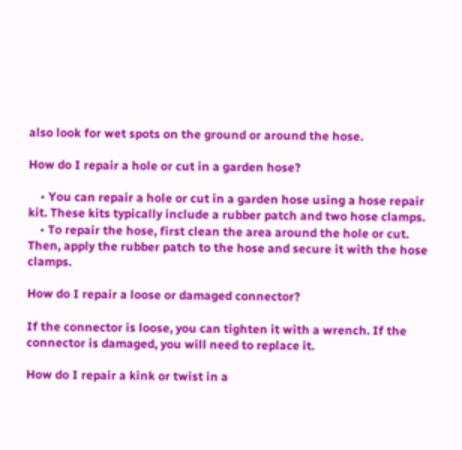also look for wet spots on the ground or around the hose.

How do I repair a hole or cut in a garden hose?

    • You can repair a hole or cut in a garden hose using a hose repair kit. These kits typically include a rubber patch and two hose clamps.
    • To repair the hose, first clean the area around the hole or cut. Then, apply the rubber patch to the hose and secure it with the hose clamps.

How do I repair a loose or damaged connector?

If the connector is loose, you can tighten it with a wrench. If the connector is damaged, you will need to replace it.

How do I repair a kink or twist in a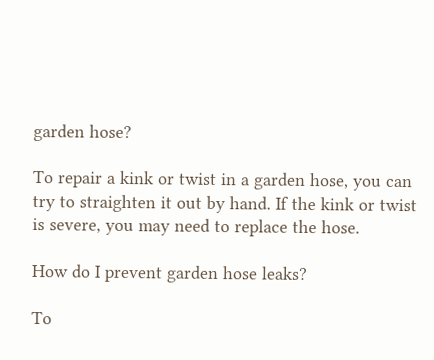garden hose?

To repair a kink or twist in a garden hose, you can try to straighten it out by hand. If the kink or twist is severe, you may need to replace the hose.

How do I prevent garden hose leaks?

To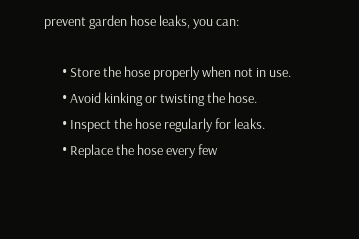prevent garden hose leaks, you can:

      • Store the hose properly when not in use.
      • Avoid kinking or twisting the hose.
      • Inspect the hose regularly for leaks.
      • Replace the hose every few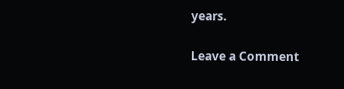years.

Leave a Comment